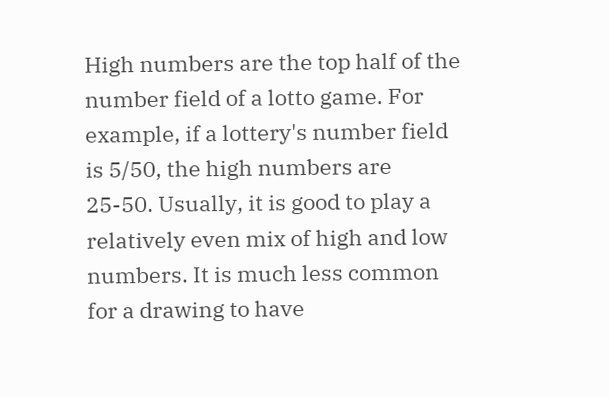High numbers are the top half of the number field of a lotto game. For example, if a lottery's number field is 5/50, the high numbers are 25-50. Usually, it is good to play a relatively even mix of high and low numbers. It is much less common for a drawing to have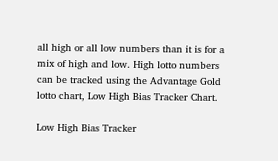all high or all low numbers than it is for a mix of high and low. High lotto numbers can be tracked using the Advantage Gold lotto chart, Low High Bias Tracker Chart.

Low High Bias Tracker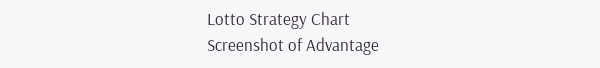Lotto Strategy Chart
Screenshot of Advantage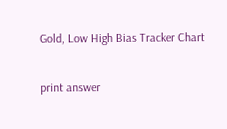Gold, Low High Bias Tracker Chart

print answer